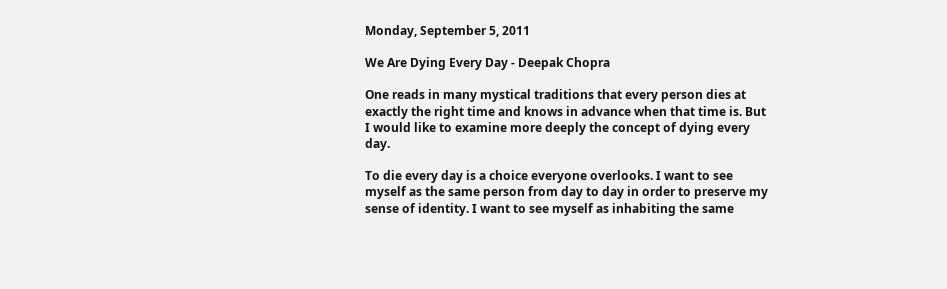Monday, September 5, 2011

We Are Dying Every Day - Deepak Chopra

One reads in many mystical traditions that every person dies at exactly the right time and knows in advance when that time is. But I would like to examine more deeply the concept of dying every day.

To die every day is a choice everyone overlooks. I want to see myself as the same person from day to day in order to preserve my sense of identity. I want to see myself as inhabiting the same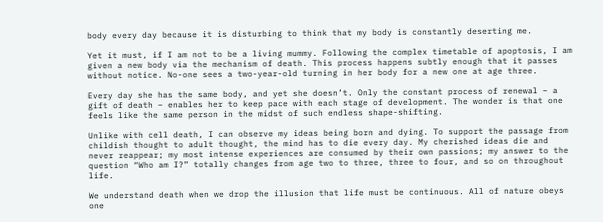body every day because it is disturbing to think that my body is constantly deserting me.

Yet it must, if I am not to be a living mummy. Following the complex timetable of apoptosis, I am given a new body via the mechanism of death. This process happens subtly enough that it passes without notice. No-one sees a two-year-old turning in her body for a new one at age three.

Every day she has the same body, and yet she doesn’t. Only the constant process of renewal – a gift of death – enables her to keep pace with each stage of development. The wonder is that one feels like the same person in the midst of such endless shape-shifting.

Unlike with cell death, I can observe my ideas being born and dying. To support the passage from childish thought to adult thought, the mind has to die every day. My cherished ideas die and never reappear; my most intense experiences are consumed by their own passions; my answer to the question “Who am I?” totally changes from age two to three, three to four, and so on throughout life.

We understand death when we drop the illusion that life must be continuous. All of nature obeys one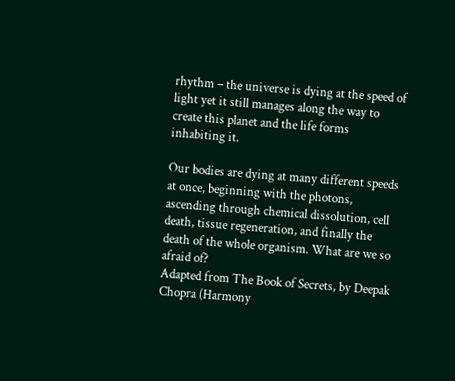rhythm – the universe is dying at the speed of light yet it still manages along the way to create this planet and the life forms inhabiting it.

Our bodies are dying at many different speeds at once, beginning with the photons, ascending through chemical dissolution, cell death, tissue regeneration, and finally the death of the whole organism. What are we so afraid of?
Adapted from The Book of Secrets, by Deepak Chopra (Harmony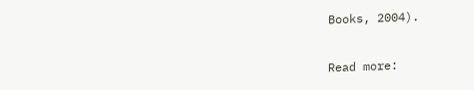Books, 2004).

Read more: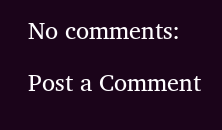No comments:

Post a Comment